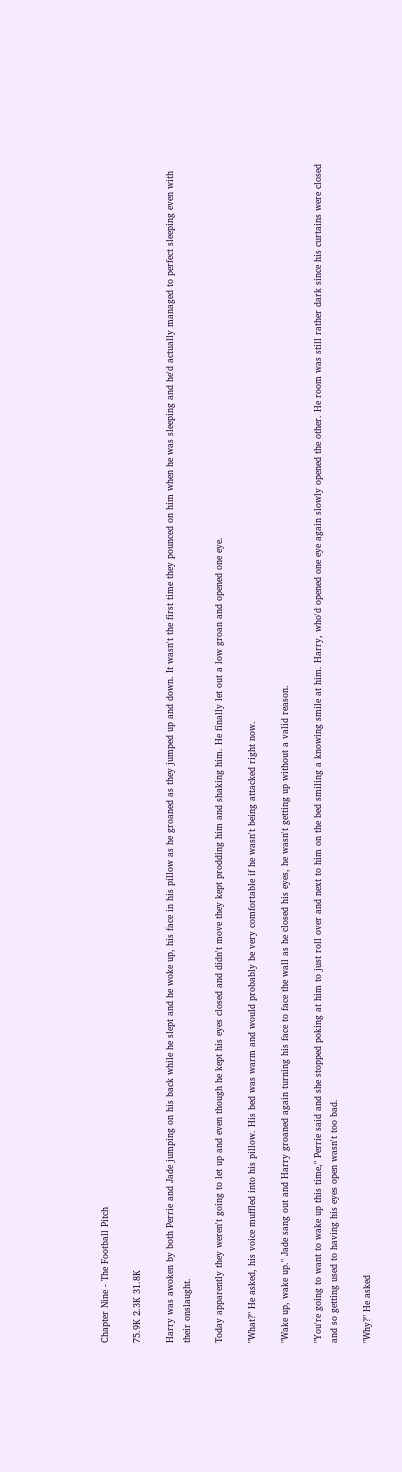Chapter Nine - The Football Pitch

75.9K 2.3K 31.8K

Harry was awoken by both Perrie and Jade jumping on his back while he slept and he woke up, his face in his pillow as he groaned as they jumped up and down. It wasn't the first time they pounced on him when he was sleeping and he'd actually managed to perfect sleeping even with their onslaught.

Today apparently they weren't going to let up and even though he kept his eyes closed and didn't move they kept prodding him and shaking him. He finally let out a low groan and opened one eye.

"What?" He asked, his voice muffled into his pillow. His bed was warm and would probably be very comfortable if he wasn't being attacked right now.

"Wake up, wake up." Jade sang out and Harry groaned again turning his face to face the wall as he closed his eyes, he wasn't getting up without a valid reason.

"You're going to want to wake up this time," Perrie said and she stopped poking at him to just roll over and next to him on the bed smiling a knowing smile at him. Harry, who'd opened one eye again slowly opened the other. He room was still rather dark since his curtains were closed and so getting used to having his eyes open wasn't too bad.

"Why?" He asked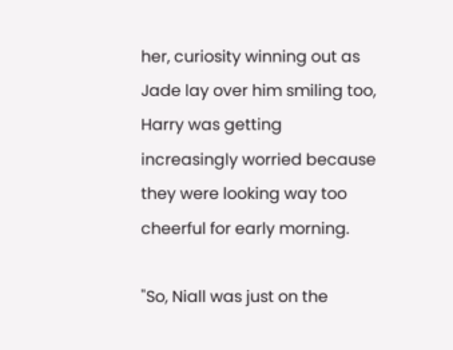her, curiosity winning out as Jade lay over him smiling too, Harry was getting increasingly worried because they were looking way too cheerful for early morning.

"So, Niall was just on the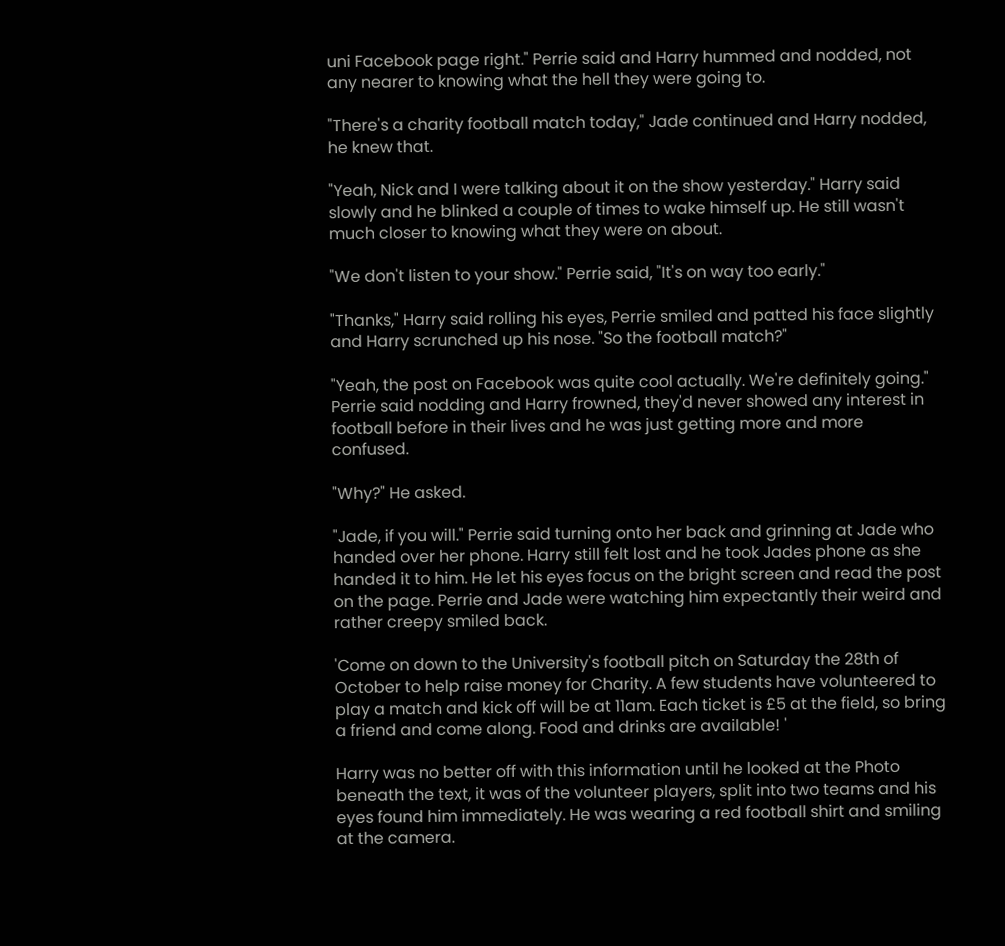uni Facebook page right." Perrie said and Harry hummed and nodded, not any nearer to knowing what the hell they were going to.

"There's a charity football match today," Jade continued and Harry nodded, he knew that.

"Yeah, Nick and I were talking about it on the show yesterday." Harry said slowly and he blinked a couple of times to wake himself up. He still wasn't much closer to knowing what they were on about.

"We don't listen to your show." Perrie said, "It's on way too early."

"Thanks," Harry said rolling his eyes, Perrie smiled and patted his face slightly and Harry scrunched up his nose. "So the football match?"

"Yeah, the post on Facebook was quite cool actually. We're definitely going." Perrie said nodding and Harry frowned, they'd never showed any interest in football before in their lives and he was just getting more and more confused.

"Why?" He asked.

"Jade, if you will." Perrie said turning onto her back and grinning at Jade who handed over her phone. Harry still felt lost and he took Jades phone as she handed it to him. He let his eyes focus on the bright screen and read the post on the page. Perrie and Jade were watching him expectantly their weird and rather creepy smiled back.

'Come on down to the University's football pitch on Saturday the 28th of October to help raise money for Charity. A few students have volunteered to play a match and kick off will be at 11am. Each ticket is £5 at the field, so bring a friend and come along. Food and drinks are available! '

Harry was no better off with this information until he looked at the Photo beneath the text, it was of the volunteer players, split into two teams and his eyes found him immediately. He was wearing a red football shirt and smiling at the camera.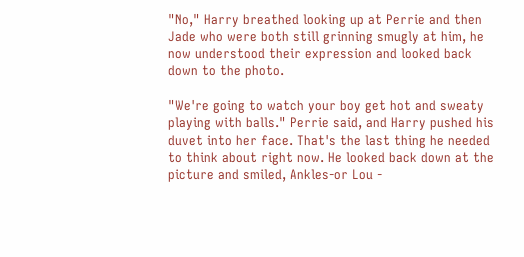"No," Harry breathed looking up at Perrie and then Jade who were both still grinning smugly at him, he now understood their expression and looked back down to the photo.

"We're going to watch your boy get hot and sweaty playing with balls." Perrie said, and Harry pushed his duvet into her face. That's the last thing he needed to think about right now. He looked back down at the picture and smiled, Ankles-or Lou -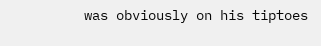was obviously on his tiptoes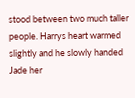stood between two much taller people. Harrys heart warmed slightly and he slowly handed Jade her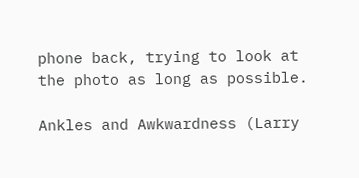phone back, trying to look at the photo as long as possible.

Ankles and Awkwardness (Larry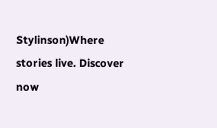Stylinson)Where stories live. Discover now